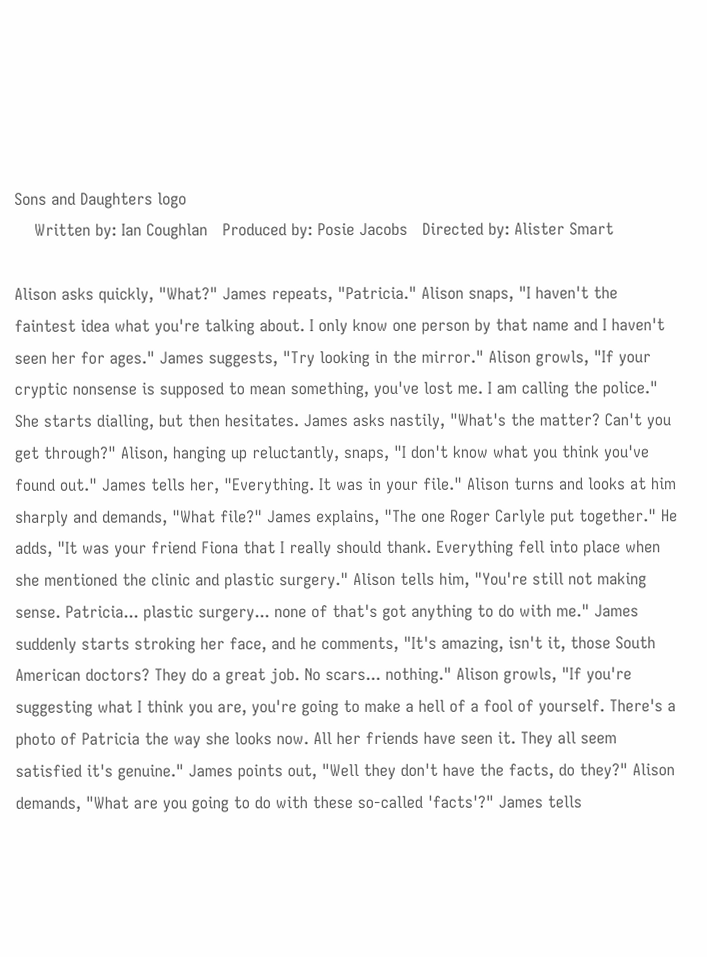Sons and Daughters logo
    Written by: Ian Coughlan   Produced by: Posie Jacobs   Directed by: Alister Smart

Alison asks quickly, "What?" James repeats, "Patricia." Alison snaps, "I haven't the faintest idea what you're talking about. I only know one person by that name and I haven't seen her for ages." James suggests, "Try looking in the mirror." Alison growls, "If your cryptic nonsense is supposed to mean something, you've lost me. I am calling the police." She starts dialling, but then hesitates. James asks nastily, "What's the matter? Can't you get through?" Alison, hanging up reluctantly, snaps, "I don't know what you think you've found out." James tells her, "Everything. It was in your file." Alison turns and looks at him sharply and demands, "What file?" James explains, "The one Roger Carlyle put together." He adds, "It was your friend Fiona that I really should thank. Everything fell into place when she mentioned the clinic and plastic surgery." Alison tells him, "You're still not making sense. Patricia... plastic surgery... none of that's got anything to do with me." James suddenly starts stroking her face, and he comments, "It's amazing, isn't it, those South American doctors? They do a great job. No scars... nothing." Alison growls, "If you're suggesting what I think you are, you're going to make a hell of a fool of yourself. There's a photo of Patricia the way she looks now. All her friends have seen it. They all seem satisfied it's genuine." James points out, "Well they don't have the facts, do they?" Alison demands, "What are you going to do with these so-called 'facts'?" James tells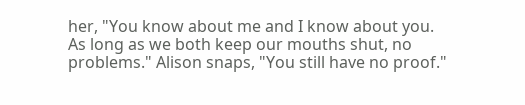her, "You know about me and I know about you. As long as we both keep our mouths shut, no problems." Alison snaps, "You still have no proof."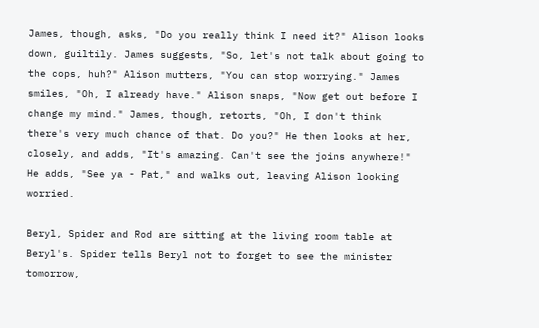James, though, asks, "Do you really think I need it?" Alison looks down, guiltily. James suggests, "So, let's not talk about going to the cops, huh?" Alison mutters, "You can stop worrying." James smiles, "Oh, I already have." Alison snaps, "Now get out before I change my mind." James, though, retorts, "Oh, I don't think there's very much chance of that. Do you?" He then looks at her, closely, and adds, "It's amazing. Can't see the joins anywhere!" He adds, "See ya - Pat," and walks out, leaving Alison looking worried.

Beryl, Spider and Rod are sitting at the living room table at Beryl's. Spider tells Beryl not to forget to see the minister tomorrow,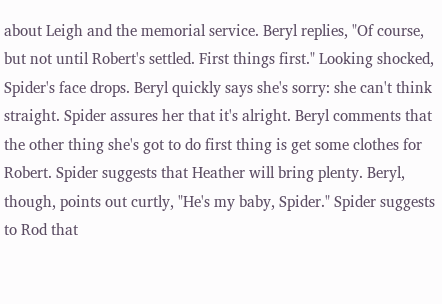about Leigh and the memorial service. Beryl replies, "Of course, but not until Robert's settled. First things first." Looking shocked, Spider's face drops. Beryl quickly says she's sorry: she can't think straight. Spider assures her that it's alright. Beryl comments that the other thing she's got to do first thing is get some clothes for Robert. Spider suggests that Heather will bring plenty. Beryl, though, points out curtly, "He's my baby, Spider." Spider suggests to Rod that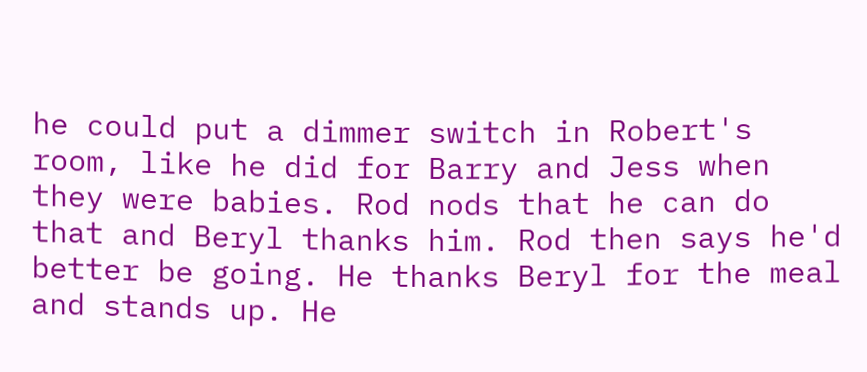he could put a dimmer switch in Robert's room, like he did for Barry and Jess when they were babies. Rod nods that he can do that and Beryl thanks him. Rod then says he'd better be going. He thanks Beryl for the meal and stands up. He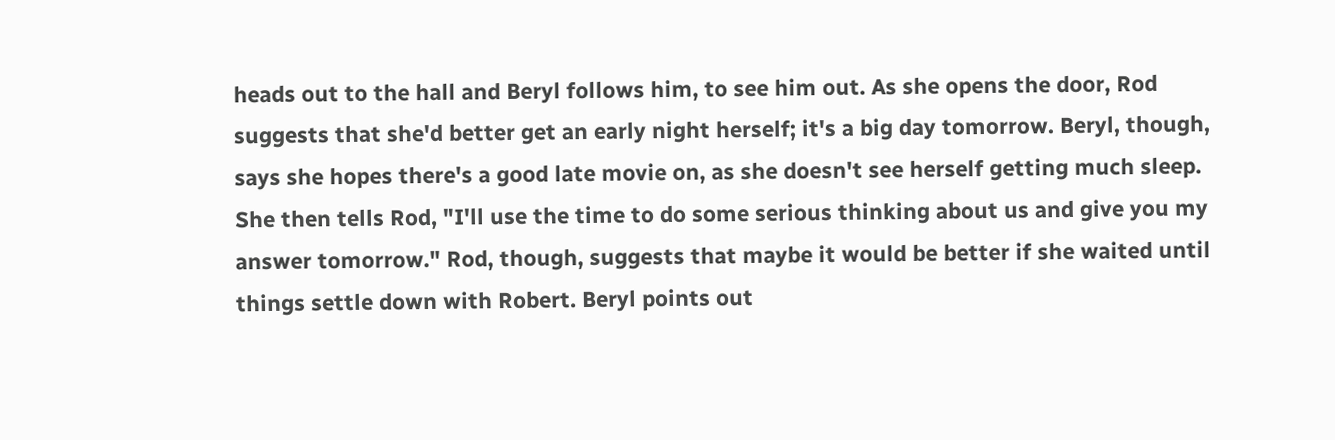heads out to the hall and Beryl follows him, to see him out. As she opens the door, Rod suggests that she'd better get an early night herself; it's a big day tomorrow. Beryl, though, says she hopes there's a good late movie on, as she doesn't see herself getting much sleep. She then tells Rod, "I'll use the time to do some serious thinking about us and give you my answer tomorrow." Rod, though, suggests that maybe it would be better if she waited until things settle down with Robert. Beryl points out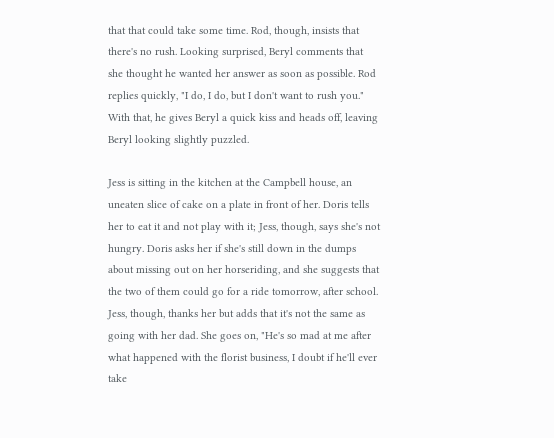that that could take some time. Rod, though, insists that there's no rush. Looking surprised, Beryl comments that she thought he wanted her answer as soon as possible. Rod replies quickly, "I do, I do, but I don't want to rush you." With that, he gives Beryl a quick kiss and heads off, leaving Beryl looking slightly puzzled.

Jess is sitting in the kitchen at the Campbell house, an uneaten slice of cake on a plate in front of her. Doris tells her to eat it and not play with it; Jess, though, says she's not hungry. Doris asks her if she's still down in the dumps about missing out on her horseriding, and she suggests that the two of them could go for a ride tomorrow, after school. Jess, though, thanks her but adds that it's not the same as going with her dad. She goes on, "He's so mad at me after what happened with the florist business, I doubt if he'll ever take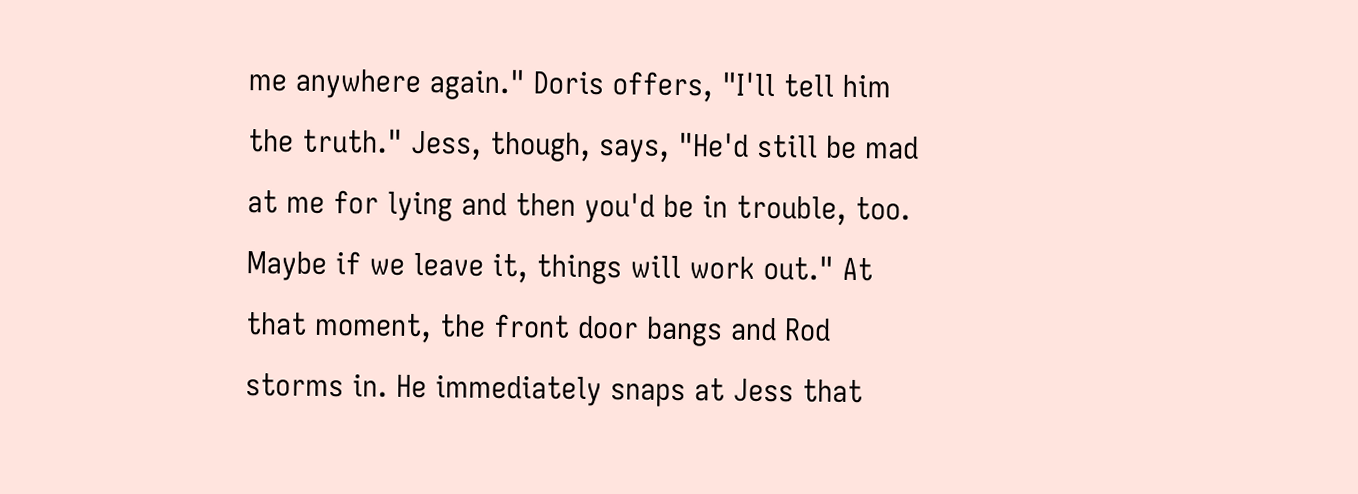me anywhere again." Doris offers, "I'll tell him the truth." Jess, though, says, "He'd still be mad at me for lying and then you'd be in trouble, too. Maybe if we leave it, things will work out." At that moment, the front door bangs and Rod storms in. He immediately snaps at Jess that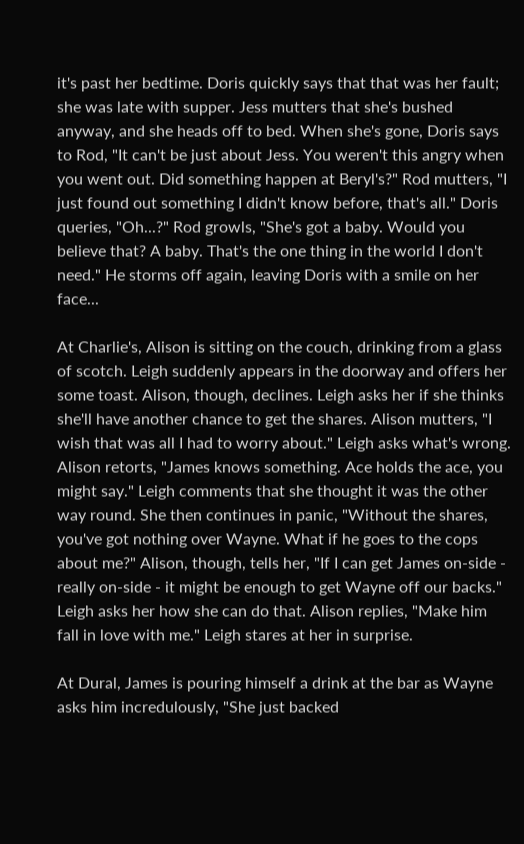it's past her bedtime. Doris quickly says that that was her fault; she was late with supper. Jess mutters that she's bushed anyway, and she heads off to bed. When she's gone, Doris says to Rod, "It can't be just about Jess. You weren't this angry when you went out. Did something happen at Beryl's?" Rod mutters, "I just found out something I didn't know before, that's all." Doris queries, "Oh...?" Rod growls, "She's got a baby. Would you believe that? A baby. That's the one thing in the world I don't need." He storms off again, leaving Doris with a smile on her face...

At Charlie's, Alison is sitting on the couch, drinking from a glass of scotch. Leigh suddenly appears in the doorway and offers her some toast. Alison, though, declines. Leigh asks her if she thinks she'll have another chance to get the shares. Alison mutters, "I wish that was all I had to worry about." Leigh asks what's wrong. Alison retorts, "James knows something. Ace holds the ace, you might say." Leigh comments that she thought it was the other way round. She then continues in panic, "Without the shares, you've got nothing over Wayne. What if he goes to the cops about me?" Alison, though, tells her, "If I can get James on-side - really on-side - it might be enough to get Wayne off our backs." Leigh asks her how she can do that. Alison replies, "Make him fall in love with me." Leigh stares at her in surprise.

At Dural, James is pouring himself a drink at the bar as Wayne asks him incredulously, "She just backed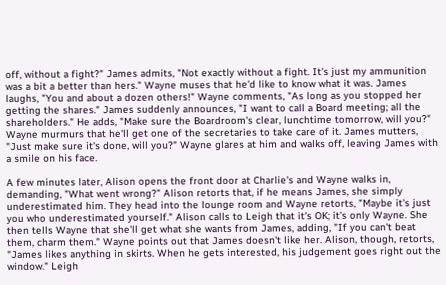off, without a fight?" James admits, "Not exactly without a fight. It's just my ammunition was a bit a better than hers." Wayne muses that he'd like to know what it was. James laughs, "You and about a dozen others!" Wayne comments, "As long as you stopped her getting the shares." James suddenly announces, "I want to call a Board meeting; all the shareholders." He adds, "Make sure the Boardroom's clear, lunchtime tomorrow, will you?" Wayne murmurs that he'll get one of the secretaries to take care of it. James mutters, "Just make sure it's done, will you?" Wayne glares at him and walks off, leaving James with a smile on his face.

A few minutes later, Alison opens the front door at Charlie's and Wayne walks in, demanding, "What went wrong?" Alison retorts that, if he means James, she simply underestimated him. They head into the lounge room and Wayne retorts, "Maybe it's just you who underestimated yourself." Alison calls to Leigh that it's OK; it's only Wayne. She then tells Wayne that she'll get what she wants from James, adding, "If you can't beat them, charm them." Wayne points out that James doesn't like her. Alison, though, retorts, "James likes anything in skirts. When he gets interested, his judgement goes right out the window." Leigh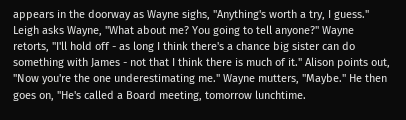appears in the doorway as Wayne sighs, "Anything's worth a try, I guess." Leigh asks Wayne, "What about me? You going to tell anyone?" Wayne retorts, "I'll hold off - as long I think there's a chance big sister can do something with James - not that I think there is much of it." Alison points out, "Now you're the one underestimating me." Wayne mutters, "Maybe." He then goes on, "He's called a Board meeting, tomorrow lunchtime.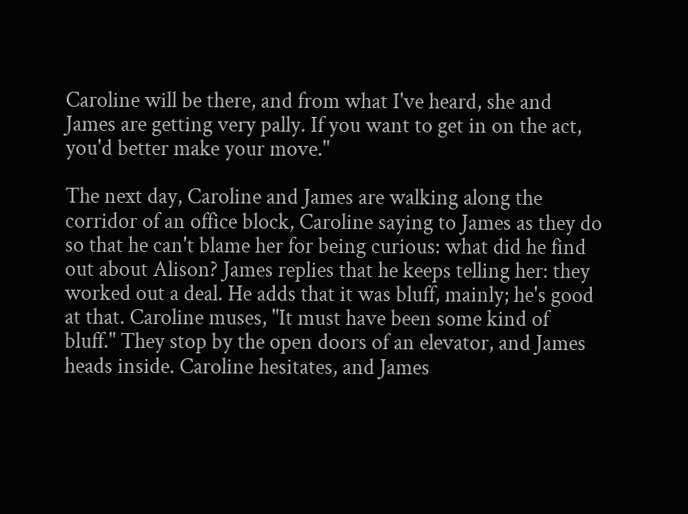Caroline will be there, and from what I've heard, she and James are getting very pally. If you want to get in on the act, you'd better make your move."

The next day, Caroline and James are walking along the corridor of an office block, Caroline saying to James as they do so that he can't blame her for being curious: what did he find out about Alison? James replies that he keeps telling her: they worked out a deal. He adds that it was bluff, mainly; he's good at that. Caroline muses, "It must have been some kind of bluff." They stop by the open doors of an elevator, and James heads inside. Caroline hesitates, and James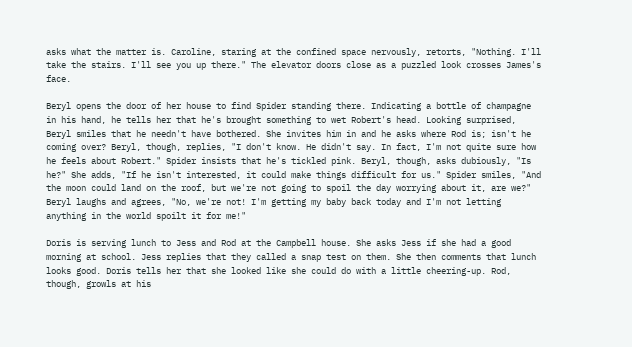asks what the matter is. Caroline, staring at the confined space nervously, retorts, "Nothing. I'll take the stairs. I'll see you up there." The elevator doors close as a puzzled look crosses James's face.

Beryl opens the door of her house to find Spider standing there. Indicating a bottle of champagne in his hand, he tells her that he's brought something to wet Robert's head. Looking surprised, Beryl smiles that he needn't have bothered. She invites him in and he asks where Rod is; isn't he coming over? Beryl, though, replies, "I don't know. He didn't say. In fact, I'm not quite sure how he feels about Robert." Spider insists that he's tickled pink. Beryl, though, asks dubiously, "Is he?" She adds, "If he isn't interested, it could make things difficult for us." Spider smiles, "And the moon could land on the roof, but we're not going to spoil the day worrying about it, are we?" Beryl laughs and agrees, "No, we're not! I'm getting my baby back today and I'm not letting anything in the world spoilt it for me!"

Doris is serving lunch to Jess and Rod at the Campbell house. She asks Jess if she had a good morning at school. Jess replies that they called a snap test on them. She then comments that lunch looks good. Doris tells her that she looked like she could do with a little cheering-up. Rod, though, growls at his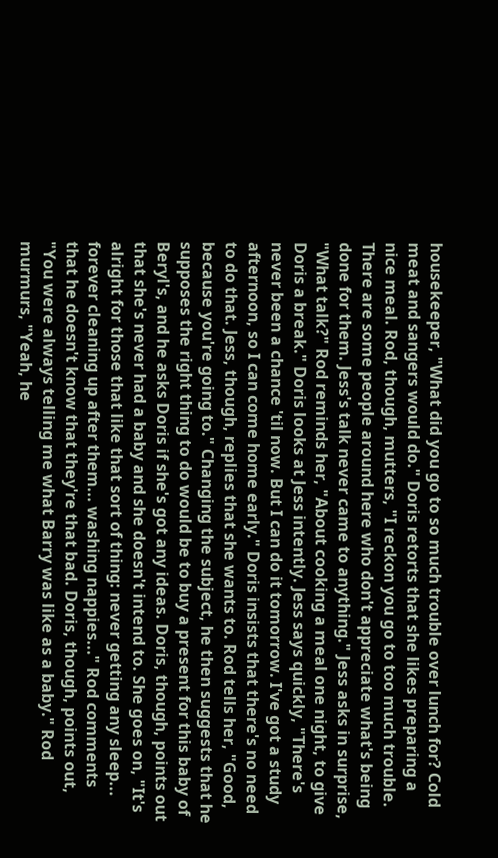housekeeper, "What did you go to so much trouble over lunch for? Cold meat and sangers would do." Doris retorts that she likes preparing a nice meal. Rod, though, mutters, "I reckon you go to too much trouble. There are some people around here who don't appreciate what's being done for them. Jess's talk never came to anything." Jess asks in surprise, "What talk?" Rod reminds her, "About cooking a meal one night, to give Doris a break." Doris looks at Jess intently. Jess says quickly, "There's never been a chance 'til now. But I can do it tomorrow. I've got a study afternoon, so I can come home early." Doris insists that there's no need to do that. Jess, though, replies that she wants to. Rod tells her, "Good, because you're going to." Changing the subject, he then suggests that he supposes the right thing to do would be to buy a present for this baby of Beryl's, and he asks Doris if she's got any ideas. Doris, though, points out that she's never had a baby and she doesn't intend to. She goes on, "It's alright for those that like that sort of thing: never getting any sleep... forever cleaning up after them... washing nappies..." Rod comments that he doesn't know that they're that bad. Doris, though, points out, "You were always telling me what Barry was like as a baby." Rod murmurs, "Yeah, he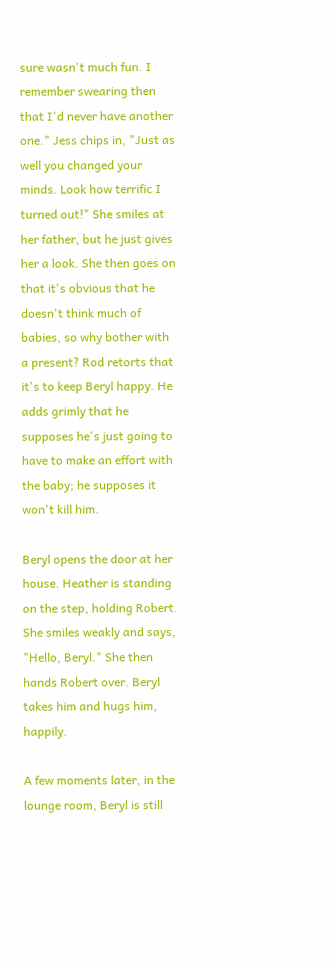sure wasn't much fun. I remember swearing then that I'd never have another one." Jess chips in, "Just as well you changed your minds. Look how terrific I turned out!" She smiles at her father, but he just gives her a look. She then goes on that it's obvious that he doesn't think much of babies, so why bother with a present? Rod retorts that it's to keep Beryl happy. He adds grimly that he supposes he's just going to have to make an effort with the baby; he supposes it won't kill him.

Beryl opens the door at her house. Heather is standing on the step, holding Robert. She smiles weakly and says, "Hello, Beryl." She then hands Robert over. Beryl takes him and hugs him, happily.

A few moments later, in the lounge room, Beryl is still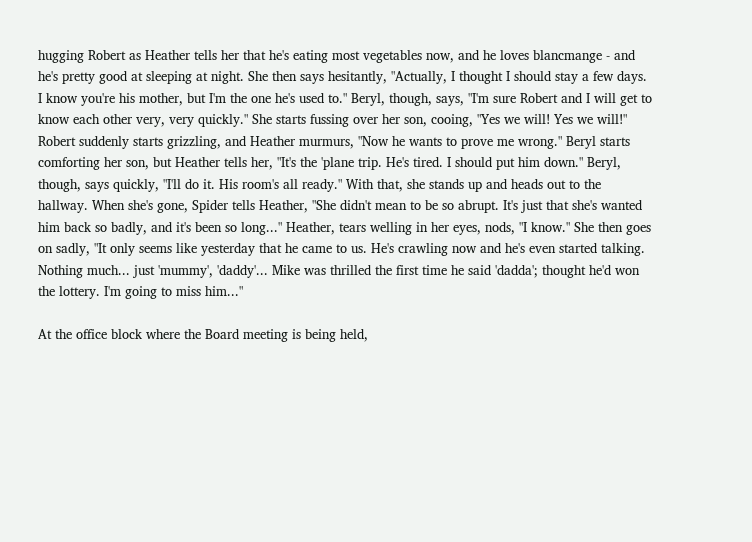hugging Robert as Heather tells her that he's eating most vegetables now, and he loves blancmange - and he's pretty good at sleeping at night. She then says hesitantly, "Actually, I thought I should stay a few days. I know you're his mother, but I'm the one he's used to." Beryl, though, says, "I'm sure Robert and I will get to know each other very, very quickly." She starts fussing over her son, cooing, "Yes we will! Yes we will!" Robert suddenly starts grizzling, and Heather murmurs, "Now he wants to prove me wrong." Beryl starts comforting her son, but Heather tells her, "It's the 'plane trip. He's tired. I should put him down." Beryl, though, says quickly, "I'll do it. His room's all ready." With that, she stands up and heads out to the hallway. When she's gone, Spider tells Heather, "She didn't mean to be so abrupt. It's just that she's wanted him back so badly, and it's been so long..." Heather, tears welling in her eyes, nods, "I know." She then goes on sadly, "It only seems like yesterday that he came to us. He's crawling now and he's even started talking. Nothing much... just 'mummy', 'daddy'... Mike was thrilled the first time he said 'dadda'; thought he'd won the lottery. I'm going to miss him..."

At the office block where the Board meeting is being held,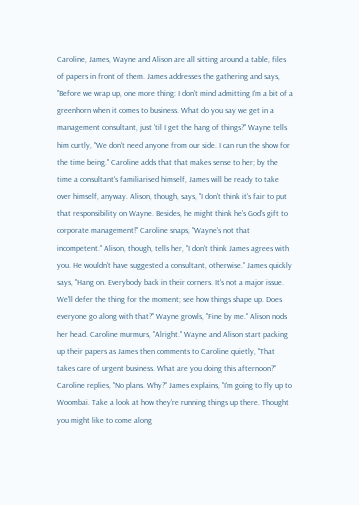Caroline, James, Wayne and Alison are all sitting around a table, files of papers in front of them. James addresses the gathering and says, "Before we wrap up, one more thing: I don't mind admitting I'm a bit of a greenhorn when it comes to business. What do you say we get in a management consultant, just 'til I get the hang of things?" Wayne tells him curtly, "We don't need anyone from our side. I can run the show for the time being." Caroline adds that that makes sense to her; by the time a consultant's familiarised himself, James will be ready to take over himself, anyway. Alison, though, says, "I don't think it's fair to put that responsibility on Wayne. Besides, he might think he's God's gift to corporate management!" Caroline snaps, "Wayne's not that incompetent." Alison, though, tells her, "I don't think James agrees with you. He wouldn't have suggested a consultant, otherwise." James quickly says, "Hang on. Everybody back in their corners. It's not a major issue. We'll defer the thing for the moment; see how things shape up. Does everyone go along with that?" Wayne growls, "Fine by me." Alison nods her head. Caroline murmurs, "Alright." Wayne and Alison start packing up their papers as James then comments to Caroline quietly, "That takes care of urgent business. What are you doing this afternoon?" Caroline replies, "No plans. Why?" James explains, "I'm going to fly up to Woombai. Take a look at how they're running things up there. Thought you might like to come along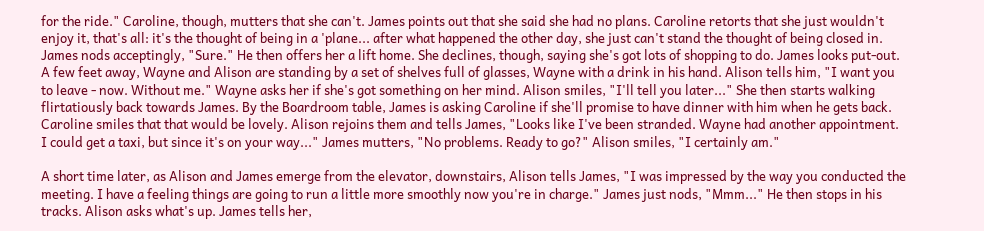for the ride." Caroline, though, mutters that she can't. James points out that she said she had no plans. Caroline retorts that she just wouldn't enjoy it, that's all: it's the thought of being in a 'plane... after what happened the other day, she just can't stand the thought of being closed in. James nods acceptingly, "Sure." He then offers her a lift home. She declines, though, saying she's got lots of shopping to do. James looks put-out. A few feet away, Wayne and Alison are standing by a set of shelves full of glasses, Wayne with a drink in his hand. Alison tells him, "I want you to leave - now. Without me." Wayne asks her if she's got something on her mind. Alison smiles, "I'll tell you later..." She then starts walking flirtatiously back towards James. By the Boardroom table, James is asking Caroline if she'll promise to have dinner with him when he gets back. Caroline smiles that that would be lovely. Alison rejoins them and tells James, "Looks like I've been stranded. Wayne had another appointment. I could get a taxi, but since it's on your way..." James mutters, "No problems. Ready to go?" Alison smiles, "I certainly am."

A short time later, as Alison and James emerge from the elevator, downstairs, Alison tells James, "I was impressed by the way you conducted the meeting. I have a feeling things are going to run a little more smoothly now you're in charge." James just nods, "Mmm..." He then stops in his tracks. Alison asks what's up. James tells her,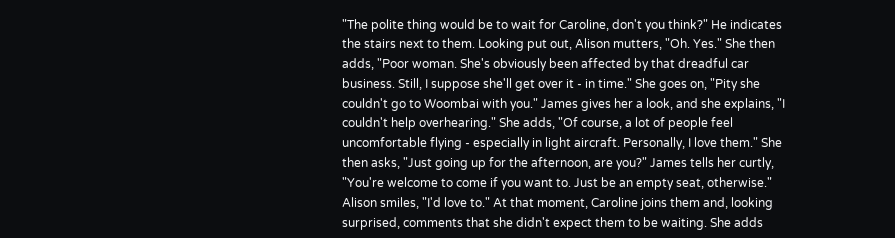"The polite thing would be to wait for Caroline, don't you think?" He indicates the stairs next to them. Looking put out, Alison mutters, "Oh. Yes." She then adds, "Poor woman. She's obviously been affected by that dreadful car business. Still, I suppose she'll get over it - in time." She goes on, "Pity she couldn't go to Woombai with you." James gives her a look, and she explains, "I couldn't help overhearing." She adds, "Of course, a lot of people feel uncomfortable flying - especially in light aircraft. Personally, I love them." She then asks, "Just going up for the afternoon, are you?" James tells her curtly, "You're welcome to come if you want to. Just be an empty seat, otherwise." Alison smiles, "I'd love to." At that moment, Caroline joins them and, looking surprised, comments that she didn't expect them to be waiting. She adds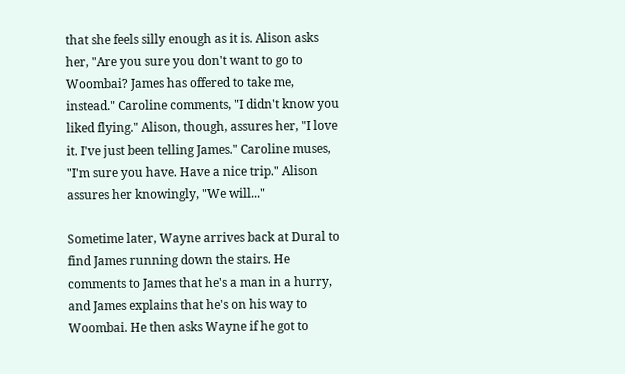that she feels silly enough as it is. Alison asks her, "Are you sure you don't want to go to Woombai? James has offered to take me, instead." Caroline comments, "I didn't know you liked flying." Alison, though, assures her, "I love it. I've just been telling James." Caroline muses, "I'm sure you have. Have a nice trip." Alison assures her knowingly, "We will..."

Sometime later, Wayne arrives back at Dural to find James running down the stairs. He comments to James that he's a man in a hurry, and James explains that he's on his way to Woombai. He then asks Wayne if he got to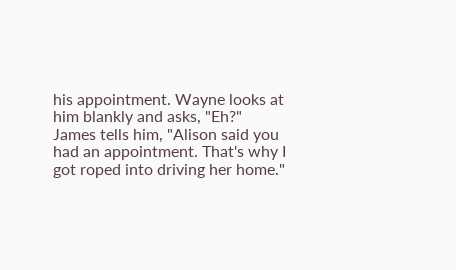his appointment. Wayne looks at him blankly and asks, "Eh?" James tells him, "Alison said you had an appointment. That's why I got roped into driving her home."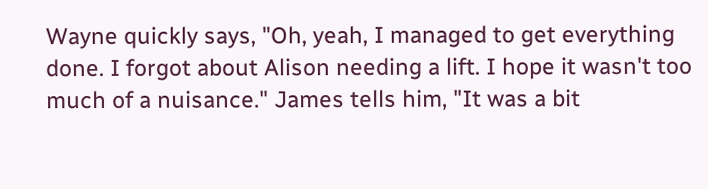Wayne quickly says, "Oh, yeah, I managed to get everything done. I forgot about Alison needing a lift. I hope it wasn't too much of a nuisance." James tells him, "It was a bit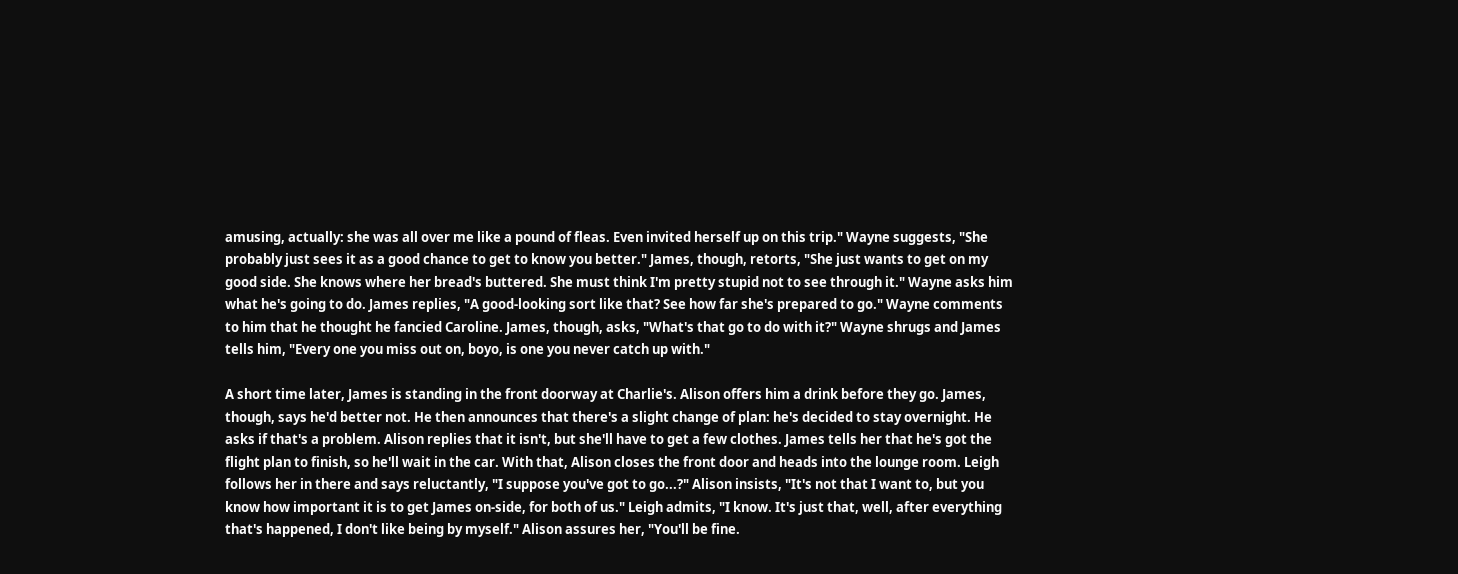amusing, actually: she was all over me like a pound of fleas. Even invited herself up on this trip." Wayne suggests, "She probably just sees it as a good chance to get to know you better." James, though, retorts, "She just wants to get on my good side. She knows where her bread's buttered. She must think I'm pretty stupid not to see through it." Wayne asks him what he's going to do. James replies, "A good-looking sort like that? See how far she's prepared to go." Wayne comments to him that he thought he fancied Caroline. James, though, asks, "What's that go to do with it?" Wayne shrugs and James tells him, "Every one you miss out on, boyo, is one you never catch up with."

A short time later, James is standing in the front doorway at Charlie's. Alison offers him a drink before they go. James, though, says he'd better not. He then announces that there's a slight change of plan: he's decided to stay overnight. He asks if that's a problem. Alison replies that it isn't, but she'll have to get a few clothes. James tells her that he's got the flight plan to finish, so he'll wait in the car. With that, Alison closes the front door and heads into the lounge room. Leigh follows her in there and says reluctantly, "I suppose you've got to go...?" Alison insists, "It's not that I want to, but you know how important it is to get James on-side, for both of us." Leigh admits, "I know. It's just that, well, after everything that's happened, I don't like being by myself." Alison assures her, "You'll be fine.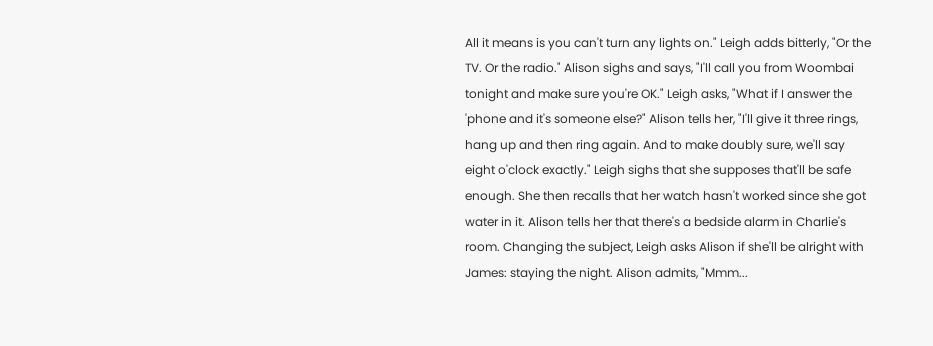All it means is you can't turn any lights on." Leigh adds bitterly, "Or the TV. Or the radio." Alison sighs and says, "I'll call you from Woombai tonight and make sure you're OK." Leigh asks, "What if I answer the 'phone and it's someone else?" Alison tells her, "I'll give it three rings, hang up and then ring again. And to make doubly sure, we'll say eight o'clock exactly." Leigh sighs that she supposes that'll be safe enough. She then recalls that her watch hasn't worked since she got water in it. Alison tells her that there's a bedside alarm in Charlie's room. Changing the subject, Leigh asks Alison if she'll be alright with James: staying the night. Alison admits, "Mmm...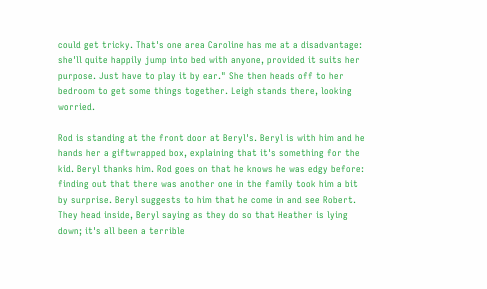could get tricky. That's one area Caroline has me at a disadvantage: she'll quite happily jump into bed with anyone, provided it suits her purpose. Just have to play it by ear." She then heads off to her bedroom to get some things together. Leigh stands there, looking worried.

Rod is standing at the front door at Beryl's. Beryl is with him and he hands her a giftwrapped box, explaining that it's something for the kid. Beryl thanks him. Rod goes on that he knows he was edgy before: finding out that there was another one in the family took him a bit by surprise. Beryl suggests to him that he come in and see Robert. They head inside, Beryl saying as they do so that Heather is lying down; it's all been a terrible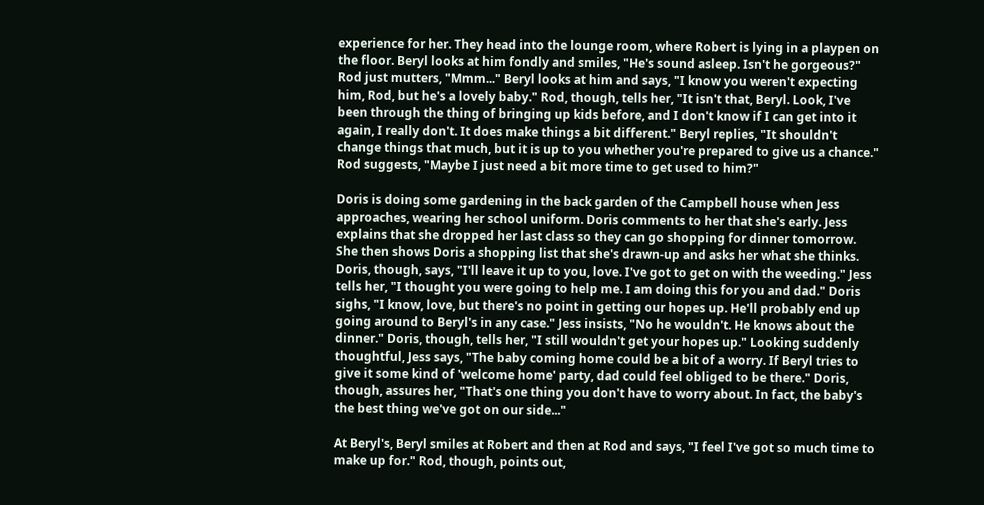experience for her. They head into the lounge room, where Robert is lying in a playpen on the floor. Beryl looks at him fondly and smiles, "He's sound asleep. Isn't he gorgeous?" Rod just mutters, "Mmm..." Beryl looks at him and says, "I know you weren't expecting him, Rod, but he's a lovely baby." Rod, though, tells her, "It isn't that, Beryl. Look, I've been through the thing of bringing up kids before, and I don't know if I can get into it again, I really don't. It does make things a bit different." Beryl replies, "It shouldn't change things that much, but it is up to you whether you're prepared to give us a chance." Rod suggests, "Maybe I just need a bit more time to get used to him?"

Doris is doing some gardening in the back garden of the Campbell house when Jess approaches, wearing her school uniform. Doris comments to her that she's early. Jess explains that she dropped her last class so they can go shopping for dinner tomorrow. She then shows Doris a shopping list that she's drawn-up and asks her what she thinks. Doris, though, says, "I'll leave it up to you, love. I've got to get on with the weeding." Jess tells her, "I thought you were going to help me. I am doing this for you and dad." Doris sighs, "I know, love, but there's no point in getting our hopes up. He'll probably end up going around to Beryl's in any case." Jess insists, "No he wouldn't. He knows about the dinner." Doris, though, tells her, "I still wouldn't get your hopes up." Looking suddenly thoughtful, Jess says, "The baby coming home could be a bit of a worry. If Beryl tries to give it some kind of 'welcome home' party, dad could feel obliged to be there." Doris, though, assures her, "That's one thing you don't have to worry about. In fact, the baby's the best thing we've got on our side..."

At Beryl's, Beryl smiles at Robert and then at Rod and says, "I feel I've got so much time to make up for." Rod, though, points out,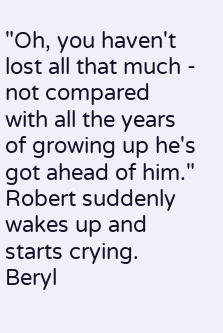"Oh, you haven't lost all that much - not compared with all the years of growing up he's got ahead of him." Robert suddenly wakes up and starts crying. Beryl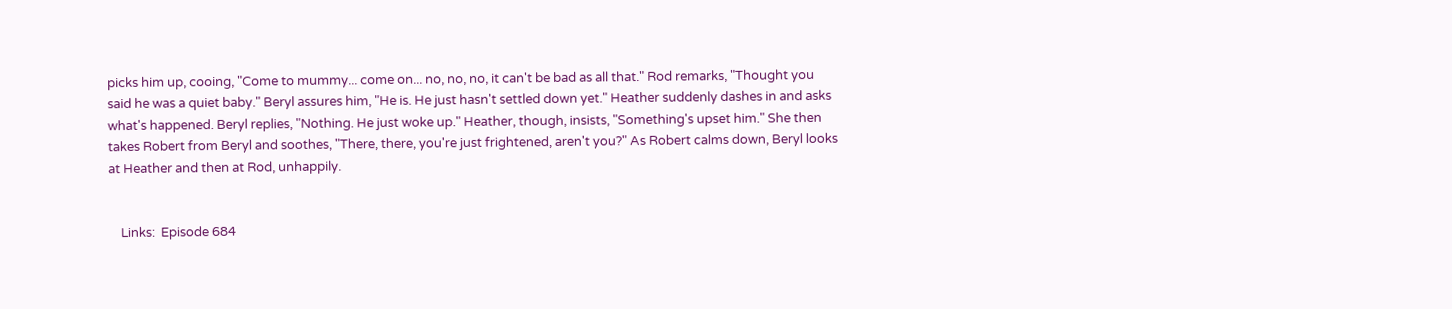picks him up, cooing, "Come to mummy... come on... no, no, no, it can't be bad as all that." Rod remarks, "Thought you said he was a quiet baby." Beryl assures him, "He is. He just hasn't settled down yet." Heather suddenly dashes in and asks what's happened. Beryl replies, "Nothing. He just woke up." Heather, though, insists, "Something's upset him." She then takes Robert from Beryl and soothes, "There, there, you're just frightened, aren't you?" As Robert calms down, Beryl looks at Heather and then at Rod, unhappily.


    Links:  Episode 684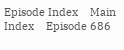Episode Index    Main Index    Episode 686